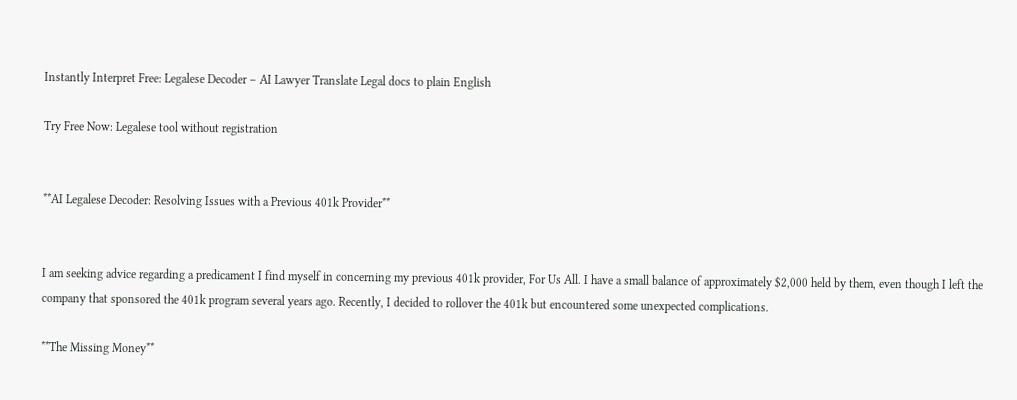Instantly Interpret Free: Legalese Decoder – AI Lawyer Translate Legal docs to plain English

Try Free Now: Legalese tool without registration


**AI Legalese Decoder: Resolving Issues with a Previous 401k Provider**


I am seeking advice regarding a predicament I find myself in concerning my previous 401k provider, For Us All. I have a small balance of approximately $2,000 held by them, even though I left the company that sponsored the 401k program several years ago. Recently, I decided to rollover the 401k but encountered some unexpected complications.

**The Missing Money**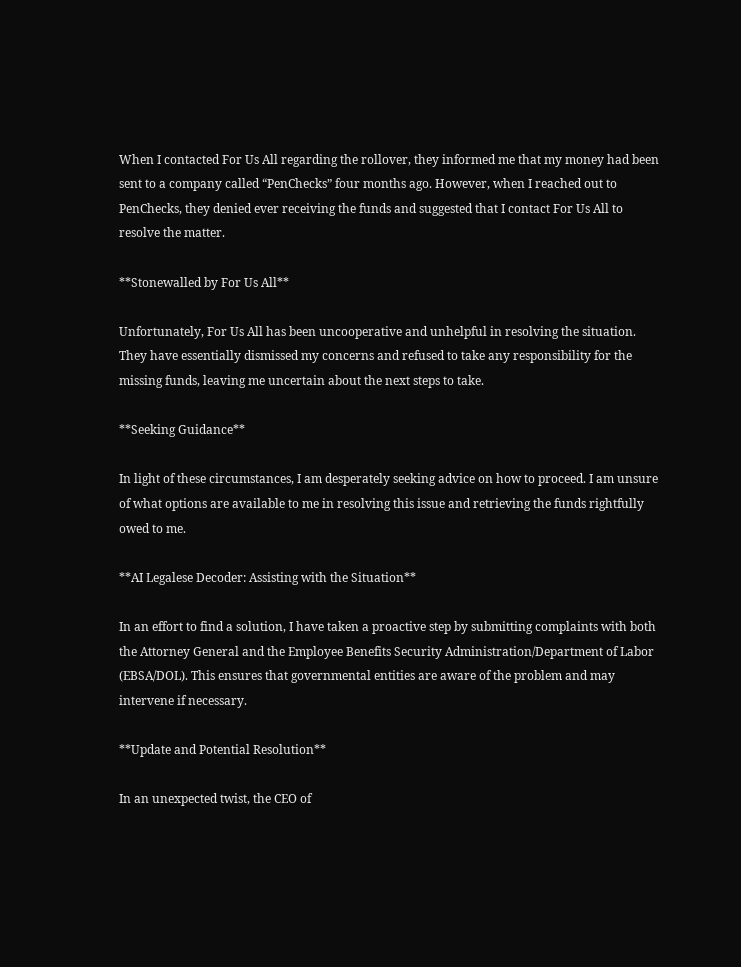When I contacted For Us All regarding the rollover, they informed me that my money had been sent to a company called “PenChecks” four months ago. However, when I reached out to PenChecks, they denied ever receiving the funds and suggested that I contact For Us All to resolve the matter.

**Stonewalled by For Us All**

Unfortunately, For Us All has been uncooperative and unhelpful in resolving the situation. They have essentially dismissed my concerns and refused to take any responsibility for the missing funds, leaving me uncertain about the next steps to take.

**Seeking Guidance**

In light of these circumstances, I am desperately seeking advice on how to proceed. I am unsure of what options are available to me in resolving this issue and retrieving the funds rightfully owed to me.

**AI Legalese Decoder: Assisting with the Situation**

In an effort to find a solution, I have taken a proactive step by submitting complaints with both the Attorney General and the Employee Benefits Security Administration/Department of Labor (EBSA/DOL). This ensures that governmental entities are aware of the problem and may intervene if necessary.

**Update and Potential Resolution**

In an unexpected twist, the CEO of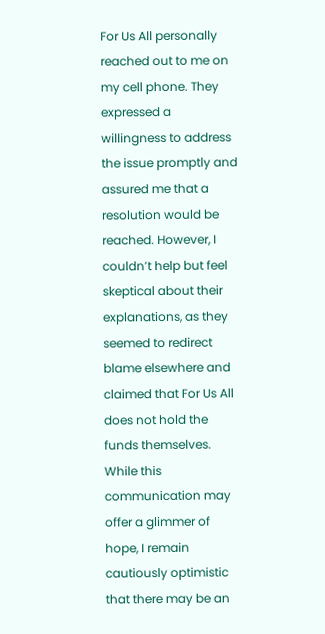For Us All personally reached out to me on my cell phone. They expressed a willingness to address the issue promptly and assured me that a resolution would be reached. However, I couldn’t help but feel skeptical about their explanations, as they seemed to redirect blame elsewhere and claimed that For Us All does not hold the funds themselves. While this communication may offer a glimmer of hope, I remain cautiously optimistic that there may be an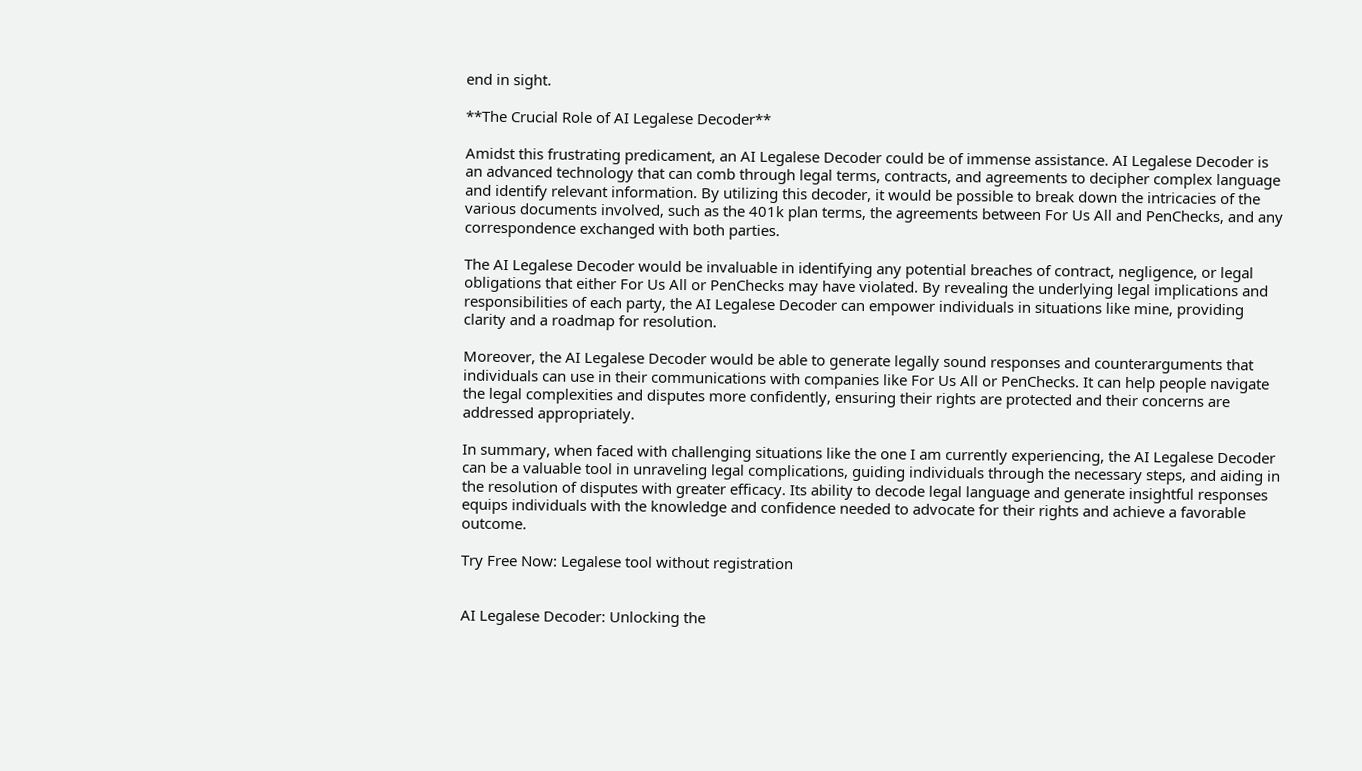end in sight.

**The Crucial Role of AI Legalese Decoder**

Amidst this frustrating predicament, an AI Legalese Decoder could be of immense assistance. AI Legalese Decoder is an advanced technology that can comb through legal terms, contracts, and agreements to decipher complex language and identify relevant information. By utilizing this decoder, it would be possible to break down the intricacies of the various documents involved, such as the 401k plan terms, the agreements between For Us All and PenChecks, and any correspondence exchanged with both parties.

The AI Legalese Decoder would be invaluable in identifying any potential breaches of contract, negligence, or legal obligations that either For Us All or PenChecks may have violated. By revealing the underlying legal implications and responsibilities of each party, the AI Legalese Decoder can empower individuals in situations like mine, providing clarity and a roadmap for resolution.

Moreover, the AI Legalese Decoder would be able to generate legally sound responses and counterarguments that individuals can use in their communications with companies like For Us All or PenChecks. It can help people navigate the legal complexities and disputes more confidently, ensuring their rights are protected and their concerns are addressed appropriately.

In summary, when faced with challenging situations like the one I am currently experiencing, the AI Legalese Decoder can be a valuable tool in unraveling legal complications, guiding individuals through the necessary steps, and aiding in the resolution of disputes with greater efficacy. Its ability to decode legal language and generate insightful responses equips individuals with the knowledge and confidence needed to advocate for their rights and achieve a favorable outcome.

Try Free Now: Legalese tool without registration


AI Legalese Decoder: Unlocking the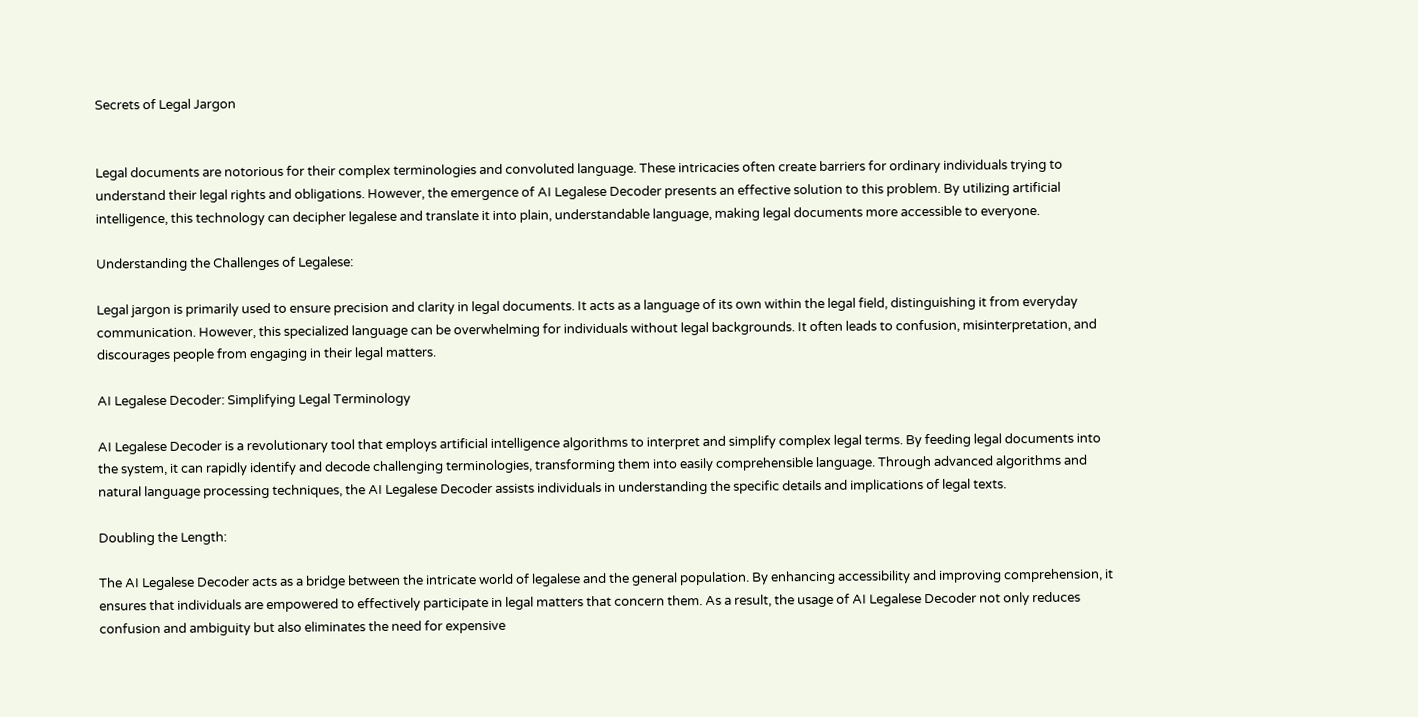Secrets of Legal Jargon


Legal documents are notorious for their complex terminologies and convoluted language. These intricacies often create barriers for ordinary individuals trying to understand their legal rights and obligations. However, the emergence of AI Legalese Decoder presents an effective solution to this problem. By utilizing artificial intelligence, this technology can decipher legalese and translate it into plain, understandable language, making legal documents more accessible to everyone.

Understanding the Challenges of Legalese:

Legal jargon is primarily used to ensure precision and clarity in legal documents. It acts as a language of its own within the legal field, distinguishing it from everyday communication. However, this specialized language can be overwhelming for individuals without legal backgrounds. It often leads to confusion, misinterpretation, and discourages people from engaging in their legal matters.

AI Legalese Decoder: Simplifying Legal Terminology

AI Legalese Decoder is a revolutionary tool that employs artificial intelligence algorithms to interpret and simplify complex legal terms. By feeding legal documents into the system, it can rapidly identify and decode challenging terminologies, transforming them into easily comprehensible language. Through advanced algorithms and natural language processing techniques, the AI Legalese Decoder assists individuals in understanding the specific details and implications of legal texts.

Doubling the Length:

The AI Legalese Decoder acts as a bridge between the intricate world of legalese and the general population. By enhancing accessibility and improving comprehension, it ensures that individuals are empowered to effectively participate in legal matters that concern them. As a result, the usage of AI Legalese Decoder not only reduces confusion and ambiguity but also eliminates the need for expensive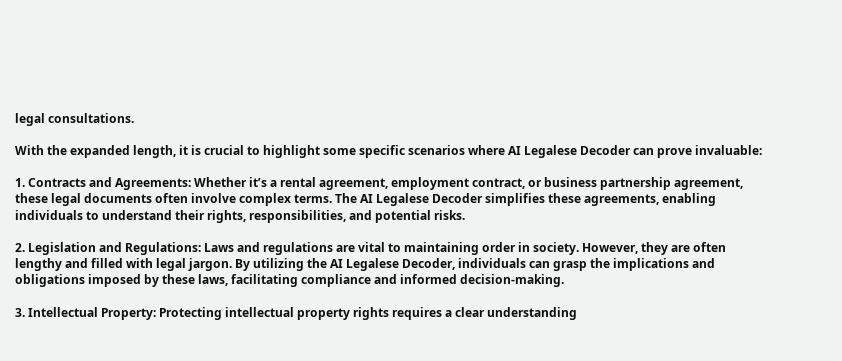legal consultations.

With the expanded length, it is crucial to highlight some specific scenarios where AI Legalese Decoder can prove invaluable:

1. Contracts and Agreements: Whether it’s a rental agreement, employment contract, or business partnership agreement, these legal documents often involve complex terms. The AI Legalese Decoder simplifies these agreements, enabling individuals to understand their rights, responsibilities, and potential risks.

2. Legislation and Regulations: Laws and regulations are vital to maintaining order in society. However, they are often lengthy and filled with legal jargon. By utilizing the AI Legalese Decoder, individuals can grasp the implications and obligations imposed by these laws, facilitating compliance and informed decision-making.

3. Intellectual Property: Protecting intellectual property rights requires a clear understanding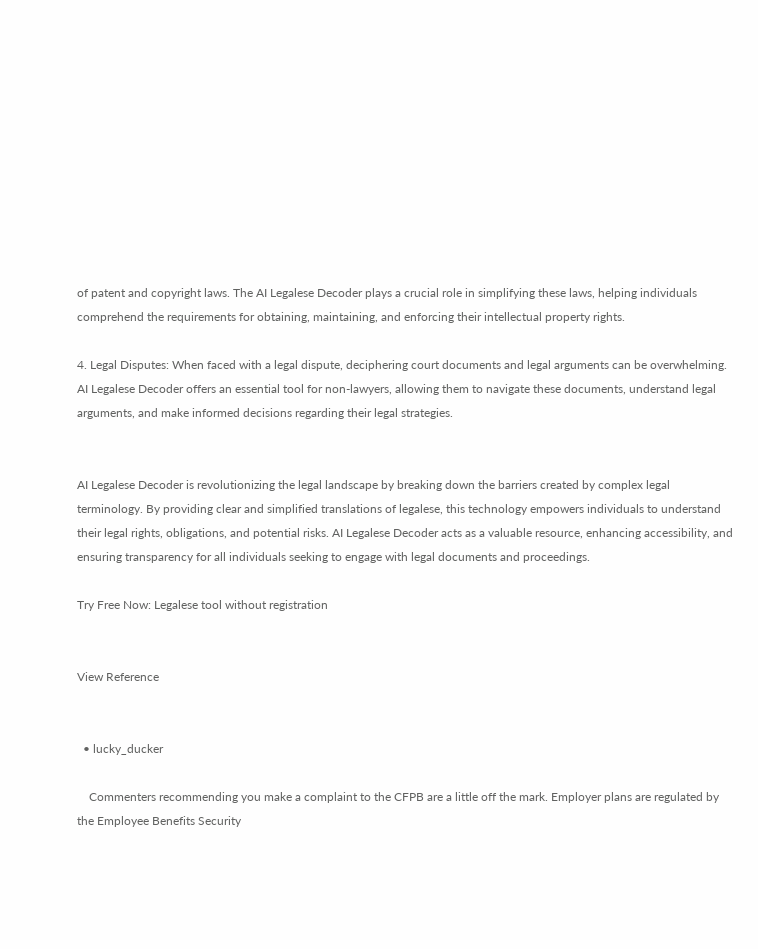of patent and copyright laws. The AI Legalese Decoder plays a crucial role in simplifying these laws, helping individuals comprehend the requirements for obtaining, maintaining, and enforcing their intellectual property rights.

4. Legal Disputes: When faced with a legal dispute, deciphering court documents and legal arguments can be overwhelming. AI Legalese Decoder offers an essential tool for non-lawyers, allowing them to navigate these documents, understand legal arguments, and make informed decisions regarding their legal strategies.


AI Legalese Decoder is revolutionizing the legal landscape by breaking down the barriers created by complex legal terminology. By providing clear and simplified translations of legalese, this technology empowers individuals to understand their legal rights, obligations, and potential risks. AI Legalese Decoder acts as a valuable resource, enhancing accessibility, and ensuring transparency for all individuals seeking to engage with legal documents and proceedings.

Try Free Now: Legalese tool without registration


View Reference


  • lucky_ducker

    Commenters recommending you make a complaint to the CFPB are a little off the mark. Employer plans are regulated by the Employee Benefits Security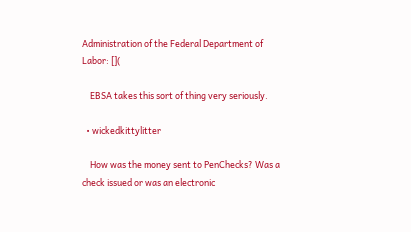Administration of the Federal Department of Labor: [](

    EBSA takes this sort of thing very seriously.

  • wickedkittylitter

    How was the money sent to PenChecks? Was a check issued or was an electronic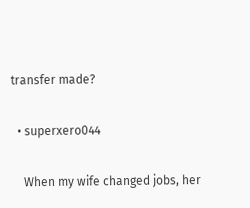transfer made?

  • superxero044

    When my wife changed jobs, her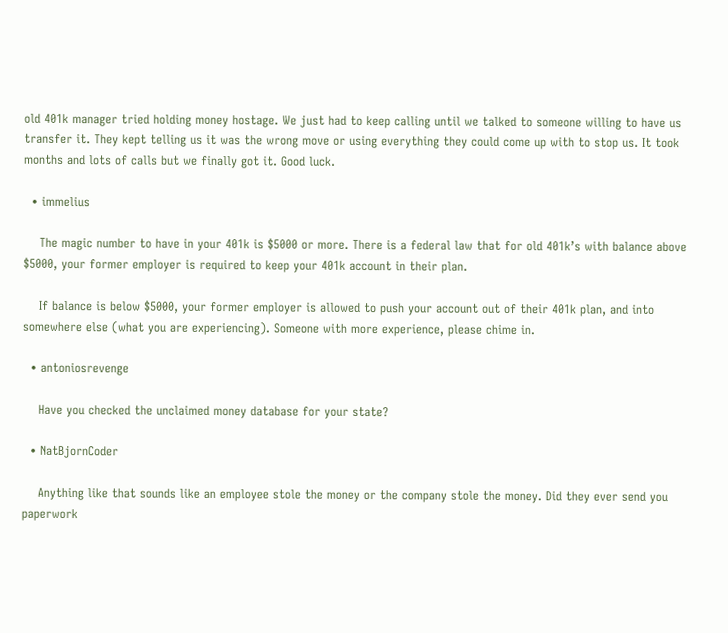old 401k manager tried holding money hostage. We just had to keep calling until we talked to someone willing to have us transfer it. They kept telling us it was the wrong move or using everything they could come up with to stop us. It took months and lots of calls but we finally got it. Good luck.

  • immelius

    The magic number to have in your 401k is $5000 or more. There is a federal law that for old 401k’s with balance above $5000, your former employer is required to keep your 401k account in their plan.

    If balance is below $5000, your former employer is allowed to push your account out of their 401k plan, and into somewhere else (what you are experiencing). Someone with more experience, please chime in.

  • antoniosrevenge

    Have you checked the unclaimed money database for your state?

  • NatBjornCoder

    Anything like that sounds like an employee stole the money or the company stole the money. Did they ever send you paperwork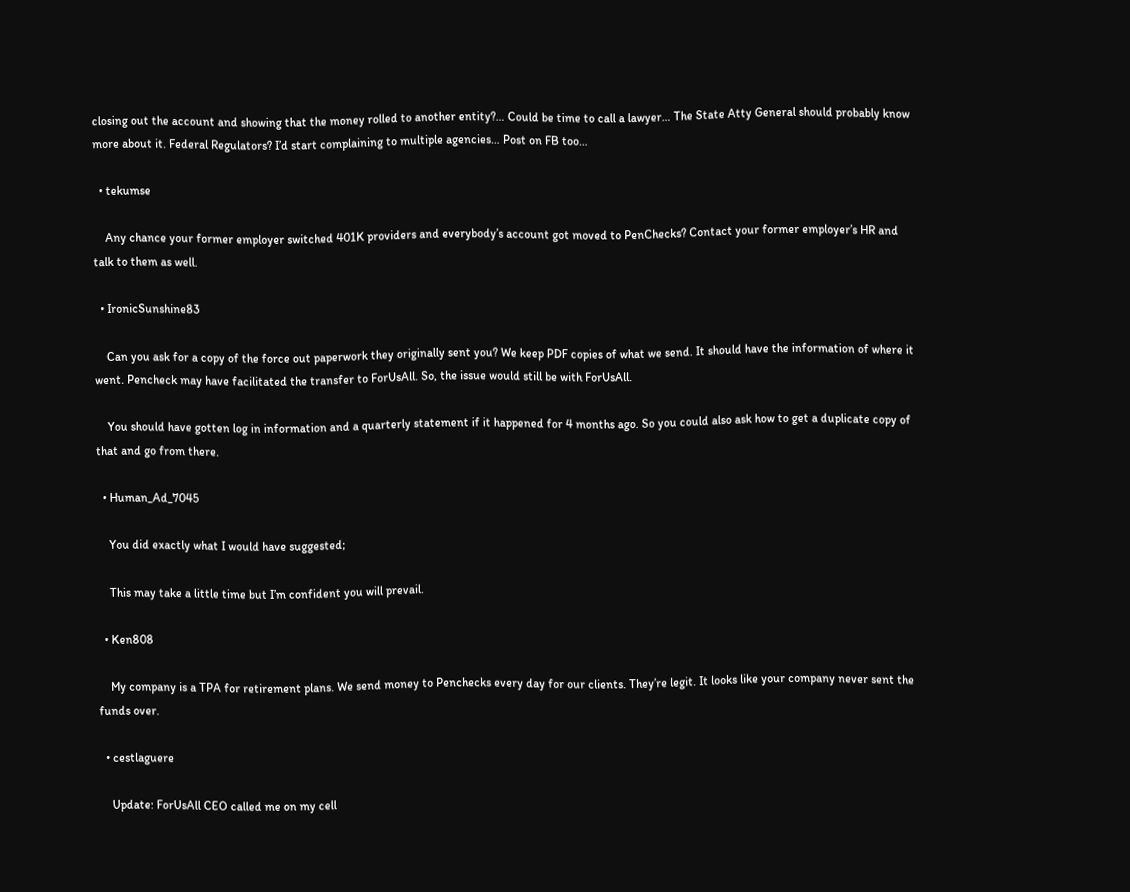closing out the account and showing that the money rolled to another entity?… Could be time to call a lawyer… The State Atty General should probably know more about it. Federal Regulators? I’d start complaining to multiple agencies… Post on FB too…

  • tekumse

    Any chance your former employer switched 401K providers and everybody’s account got moved to PenChecks? Contact your former employer’s HR and talk to them as well.

  • IronicSunshine83

    Can you ask for a copy of the force out paperwork they originally sent you? We keep PDF copies of what we send. It should have the information of where it went. Pencheck may have facilitated the transfer to ForUsAll. So, the issue would still be with ForUsAll.

    You should have gotten log in information and a quarterly statement if it happened for 4 months ago. So you could also ask how to get a duplicate copy of that and go from there.

  • Human_Ad_7045

    You did exactly what I would have suggested;

    This may take a little time but I’m confident you will prevail.

  • Ken808

    My company is a TPA for retirement plans. We send money to Penchecks every day for our clients. They’re legit. It looks like your company never sent the funds over.

  • cestlaguere

    Update: ForUsAll CEO called me on my cell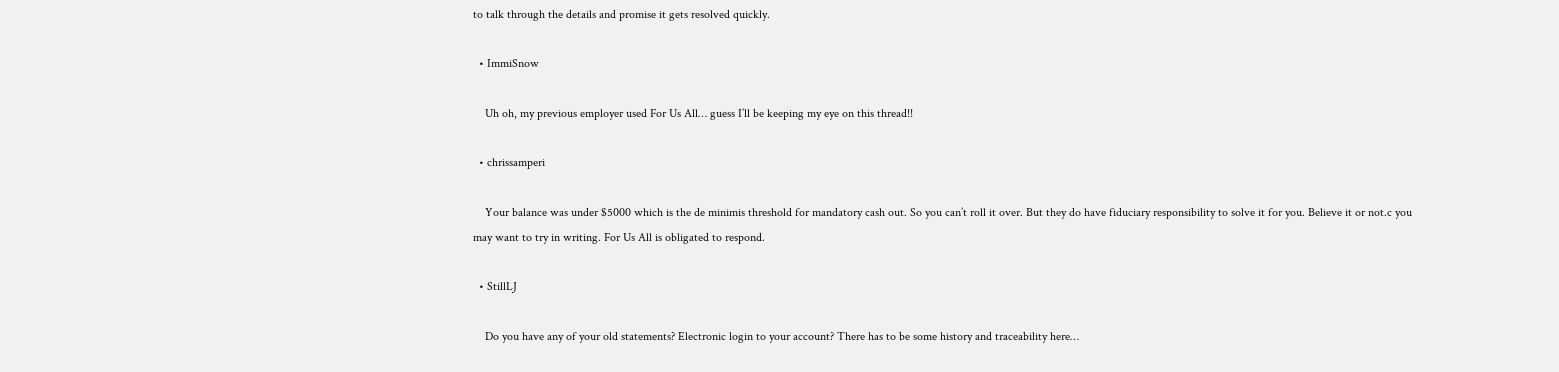to talk through the details and promise it gets resolved quickly.

  • ImmiSnow

    Uh oh, my previous employer used For Us All… guess I’ll be keeping my eye on this thread!!

  • chrissamperi

    Your balance was under $5000 which is the de minimis threshold for mandatory cash out. So you can’t roll it over. But they do have fiduciary responsibility to solve it for you. Believe it or not.c you may want to try in writing. For Us All is obligated to respond.

  • StillLJ

    Do you have any of your old statements? Electronic login to your account? There has to be some history and traceability here…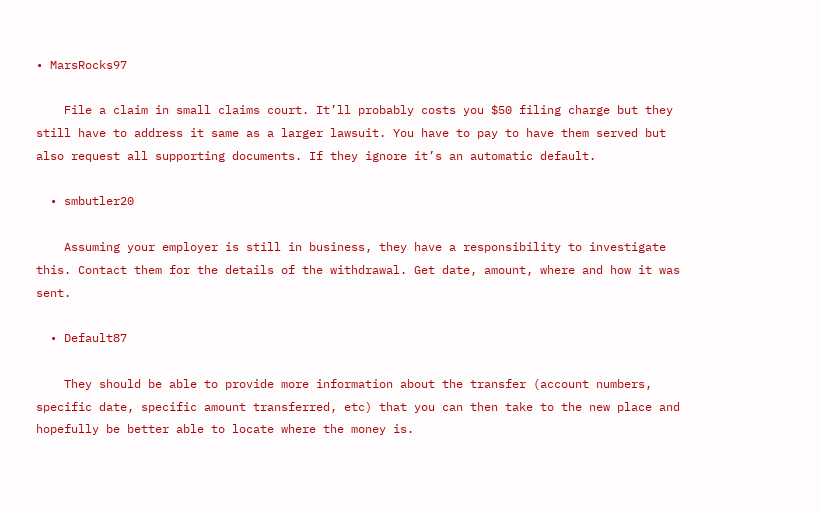• MarsRocks97

    File a claim in small claims court. It’ll probably costs you $50 filing charge but they still have to address it same as a larger lawsuit. You have to pay to have them served but also request all supporting documents. If they ignore it’s an automatic default.

  • smbutler20

    Assuming your employer is still in business, they have a responsibility to investigate this. Contact them for the details of the withdrawal. Get date, amount, where and how it was sent.

  • Default87

    They should be able to provide more information about the transfer (account numbers, specific date, specific amount transferred, etc) that you can then take to the new place and hopefully be better able to locate where the money is.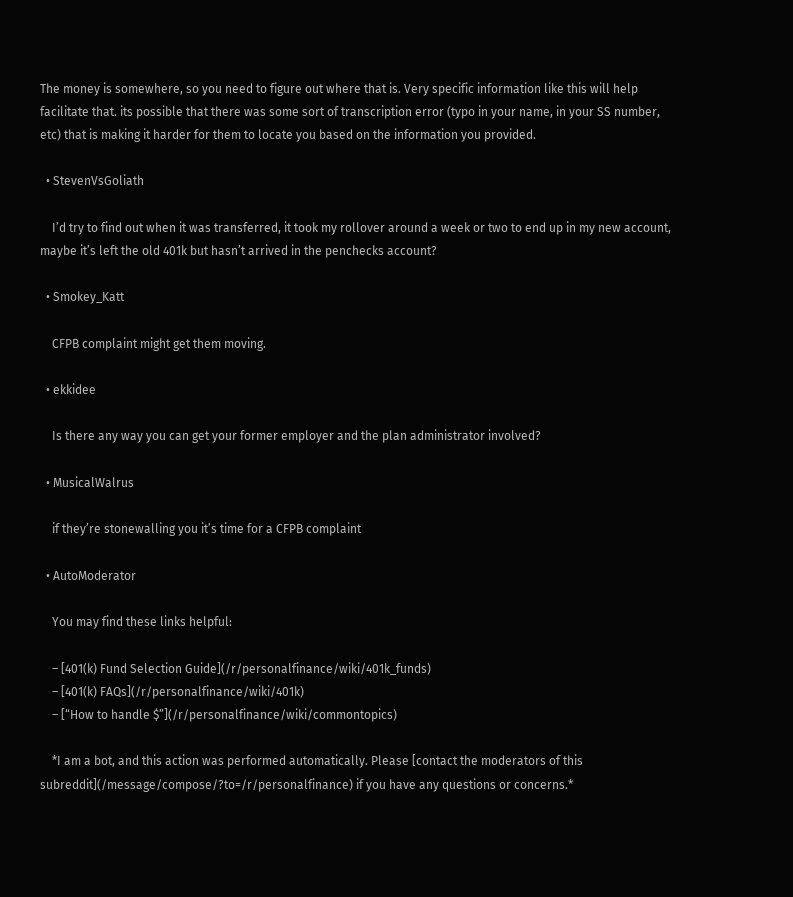The money is somewhere, so you need to figure out where that is. Very specific information like this will help facilitate that. its possible that there was some sort of transcription error (typo in your name, in your SS number, etc) that is making it harder for them to locate you based on the information you provided.

  • StevenVsGoliath

    I’d try to find out when it was transferred, it took my rollover around a week or two to end up in my new account, maybe it’s left the old 401k but hasn’t arrived in the penchecks account?

  • Smokey_Katt

    CFPB complaint might get them moving.

  • ekkidee

    Is there any way you can get your former employer and the plan administrator involved?

  • MusicalWalrus

    if they’re stonewalling you it’s time for a CFPB complaint

  • AutoModerator

    You may find these links helpful:

    – [401(k) Fund Selection Guide](/r/personalfinance/wiki/401k_funds)
    – [401(k) FAQs](/r/personalfinance/wiki/401k)
    – [“How to handle $”](/r/personalfinance/wiki/commontopics)

    *I am a bot, and this action was performed automatically. Please [contact the moderators of this subreddit](/message/compose/?to=/r/personalfinance) if you have any questions or concerns.*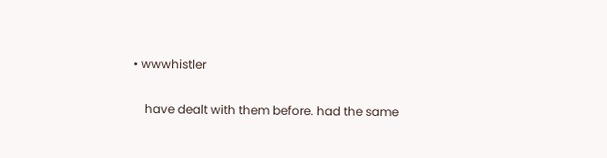• wwwhistler

    have dealt with them before. had the same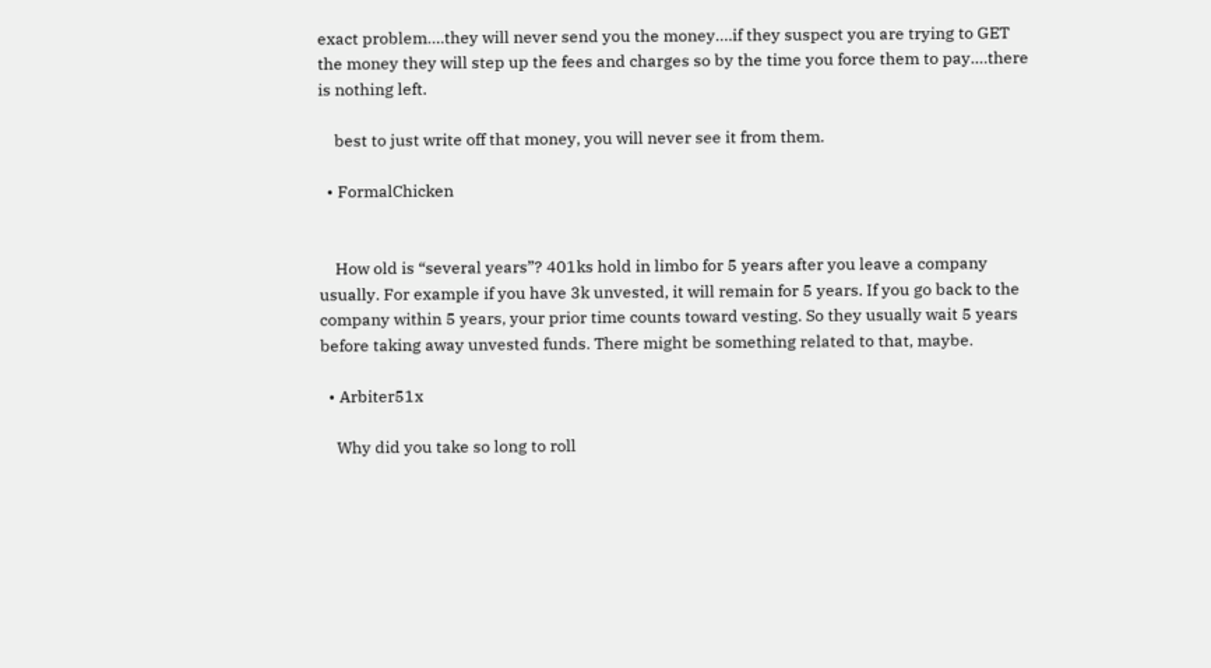exact problem….they will never send you the money….if they suspect you are trying to GET the money they will step up the fees and charges so by the time you force them to pay….there is nothing left.

    best to just write off that money, you will never see it from them.

  • FormalChicken


    How old is “several years”? 401ks hold in limbo for 5 years after you leave a company usually. For example if you have 3k unvested, it will remain for 5 years. If you go back to the company within 5 years, your prior time counts toward vesting. So they usually wait 5 years before taking away unvested funds. There might be something related to that, maybe.

  • Arbiter51x

    Why did you take so long to roll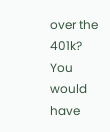over the 401k? You would have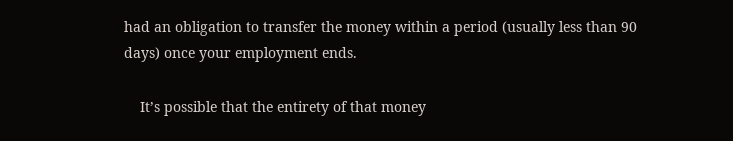had an obligation to transfer the money within a period (usually less than 90 days) once your employment ends.

    It’s possible that the entirety of that money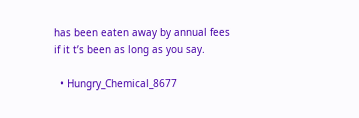has been eaten away by annual fees if it t’s been as long as you say.

  • Hungry_Chemical_8677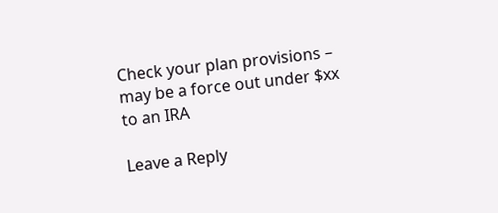Check your plan provisions – may be a force out under $xx to an IRA

Leave a Reply